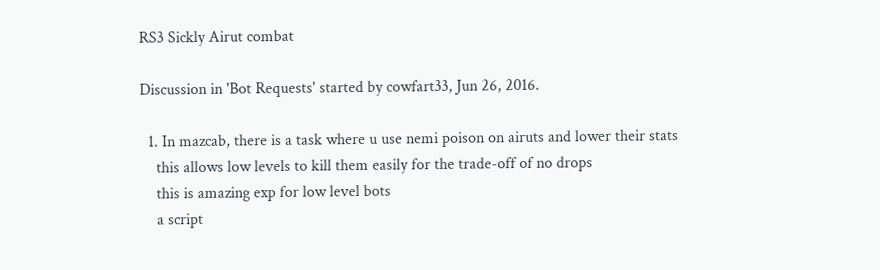RS3 Sickly Airut combat

Discussion in 'Bot Requests' started by cowfart33, Jun 26, 2016.

  1. In mazcab, there is a task where u use nemi poison on airuts and lower their stats
    this allows low levels to kill them easily for the trade-off of no drops
    this is amazing exp for low level bots
    a script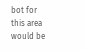bot for this area would be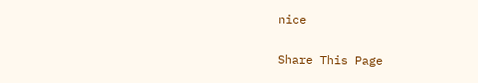nice

Share This Page